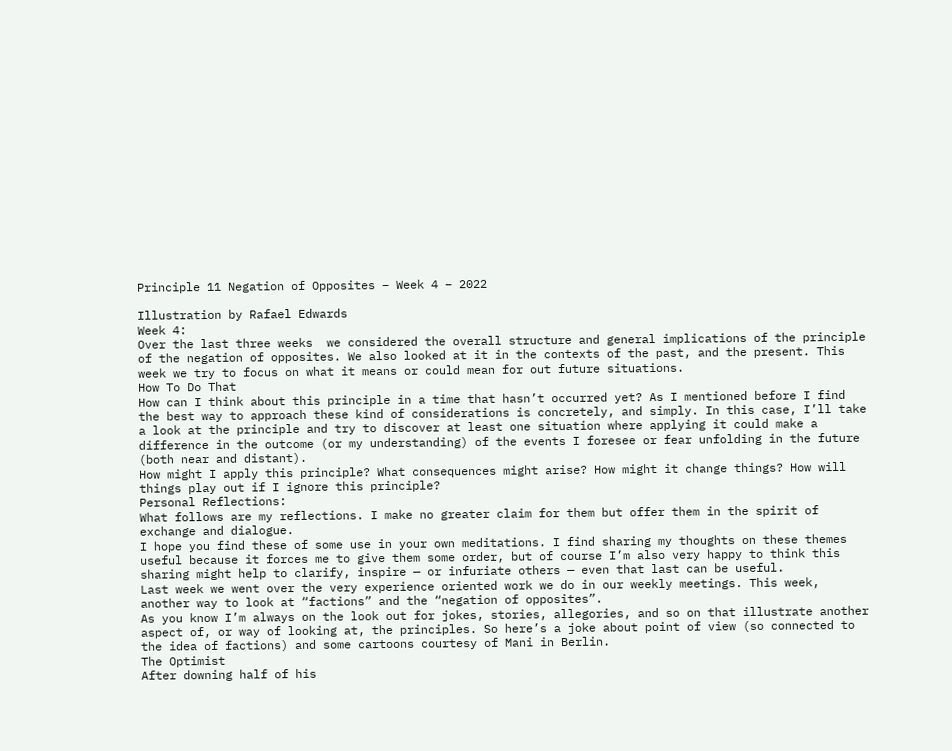Principle 11 Negation of Opposites – Week 4 – 2022

Illustration by Rafael Edwards
Week 4:
Over the last three weeks  we considered the overall structure and general implications of the principle of the negation of opposites. We also looked at it in the contexts of the past, and the present. This week we try to focus on what it means or could mean for out future situations.
How To Do That
How can I think about this principle in a time that hasn’t occurred yet? As I mentioned before I find the best way to approach these kind of considerations is concretely, and simply. In this case, I’ll take a look at the principle and try to discover at least one situation where applying it could make a difference in the outcome (or my understanding) of the events I foresee or fear unfolding in the future (both near and distant).
How might I apply this principle? What consequences might arise? How might it change things? How will things play out if I ignore this principle?
Personal Reflections:
What follows are my reflections. I make no greater claim for them but offer them in the spirit of exchange and dialogue.
I hope you find these of some use in your own meditations. I find sharing my thoughts on these themes useful because it forces me to give them some order, but of course I’m also very happy to think this sharing might help to clarify, inspire — or infuriate others — even that last can be useful.
Last week we went over the very experience oriented work we do in our weekly meetings. This week, another way to look at “factions” and the “negation of opposites”.
As you know I’m always on the look out for jokes, stories, allegories, and so on that illustrate another aspect of, or way of looking at, the principles. So here’s a joke about point of view (so connected to the idea of factions) and some cartoons courtesy of Mani in Berlin.
The Optimist
After downing half of his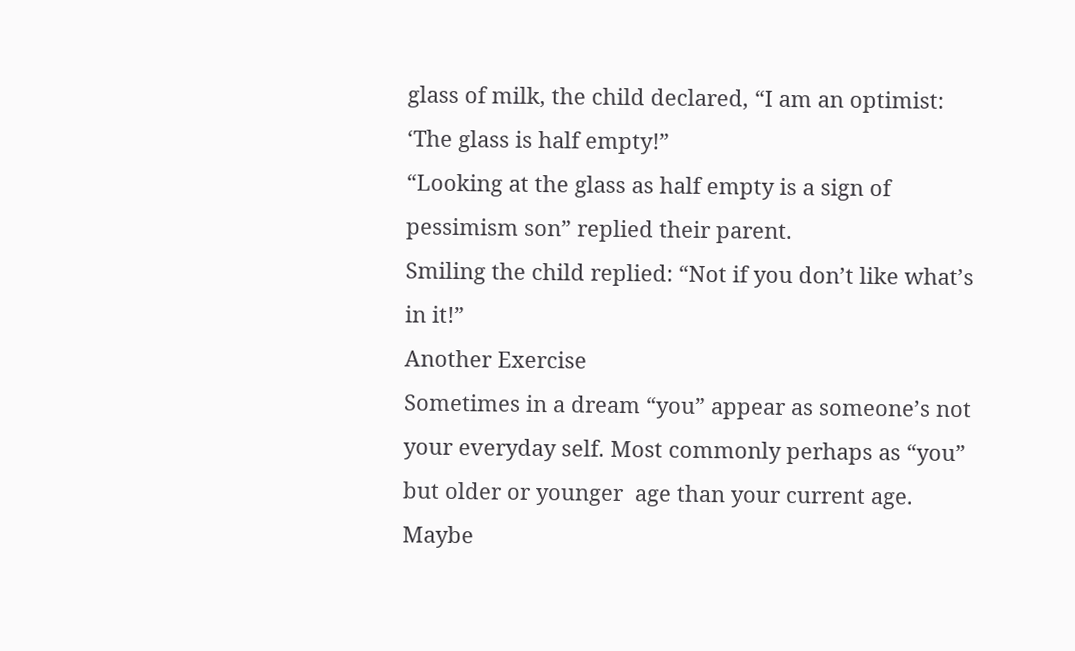glass of milk, the child declared, “I am an optimist: ‘The glass is half empty!”
“Looking at the glass as half empty is a sign of pessimism son” replied their parent.
Smiling the child replied: “Not if you don’t like what’s in it!”
Another Exercise
Sometimes in a dream “you” appear as someone’s not your everyday self. Most commonly perhaps as “you” but older or younger  age than your current age. Maybe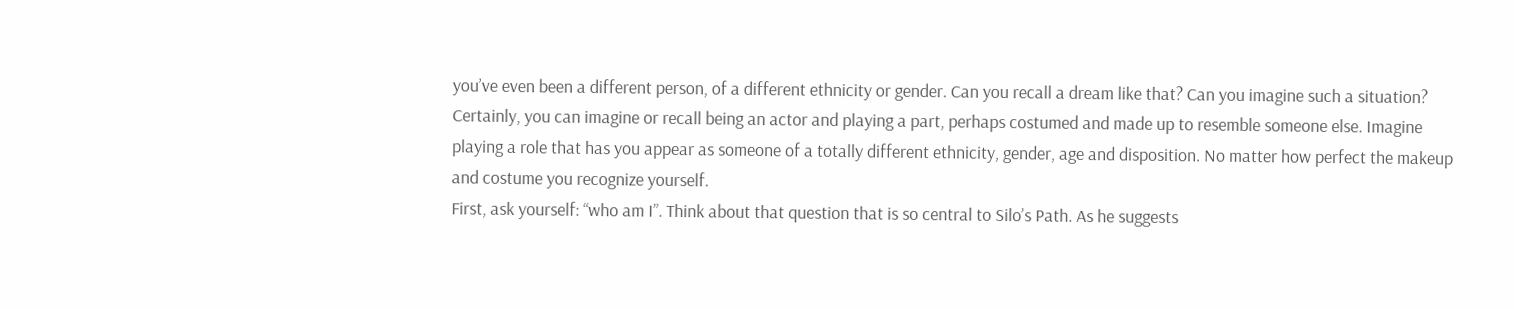you’ve even been a different person, of a different ethnicity or gender. Can you recall a dream like that? Can you imagine such a situation? Certainly, you can imagine or recall being an actor and playing a part, perhaps costumed and made up to resemble someone else. Imagine playing a role that has you appear as someone of a totally different ethnicity, gender, age and disposition. No matter how perfect the makeup and costume you recognize yourself.
First, ask yourself: “who am I”. Think about that question that is so central to Silo’s Path. As he suggests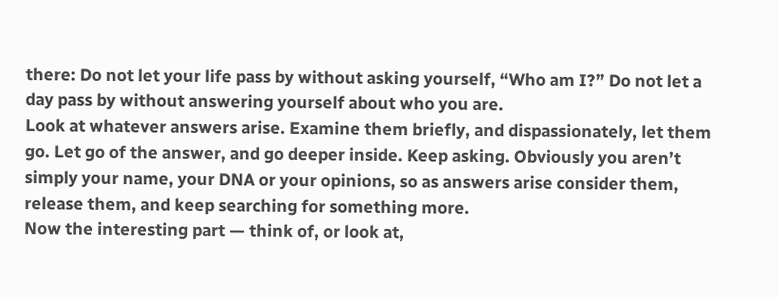there: Do not let your life pass by without asking yourself, “Who am I?” Do not let a day pass by without answering yourself about who you are.
Look at whatever answers arise. Examine them briefly, and dispassionately, let them go. Let go of the answer, and go deeper inside. Keep asking. Obviously you aren’t simply your name, your DNA or your opinions, so as answers arise consider them, release them, and keep searching for something more.
Now the interesting part — think of, or look at,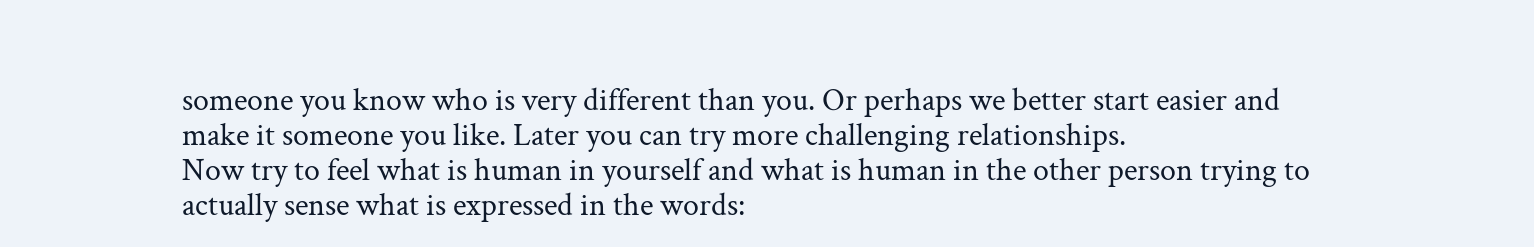someone you know who is very different than you. Or perhaps we better start easier and make it someone you like. Later you can try more challenging relationships.
Now try to feel what is human in yourself and what is human in the other person trying to actually sense what is expressed in the words: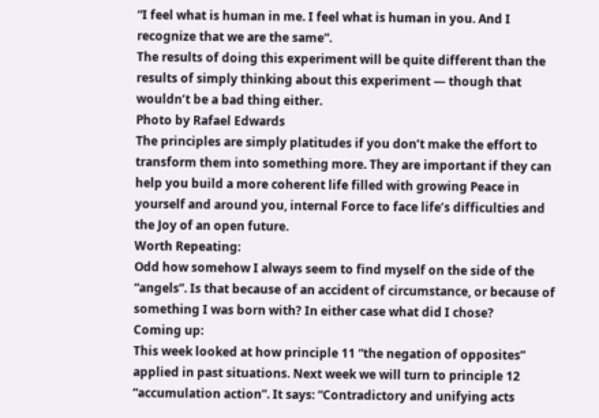“I feel what is human in me. I feel what is human in you. And I recognize that we are the same”.
The results of doing this experiment will be quite different than the results of simply thinking about this experiment — though that wouldn’t be a bad thing either.
Photo by Rafael Edwards
The principles are simply platitudes if you don’t make the effort to transform them into something more. They are important if they can help you build a more coherent life filled with growing Peace in yourself and around you, internal Force to face life’s difficulties and the Joy of an open future.
Worth Repeating:
Odd how somehow I always seem to find myself on the side of the “angels”. Is that because of an accident of circumstance, or because of something I was born with? In either case what did I chose?
Coming up:
This week looked at how principle 11 “the negation of opposites” applied in past situations. Next week we will turn to principle 12 “accumulation action”. It says: “Contradictory and unifying acts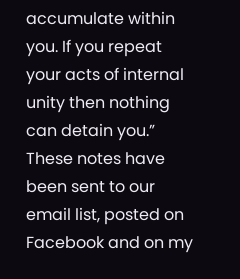accumulate within you. If you repeat your acts of internal unity then nothing can detain you.”
These notes have been sent to our email list, posted on Facebook and on my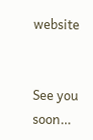website


See you soon…